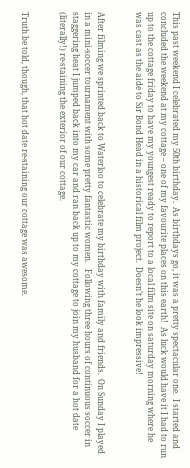This past weekend I celebrated my 50th birthday.  As birthdays go, it was a pretty spectacular one.  I started and concluded the weekend at my cottage – one of my favourite places on this earth!  As luck would have it I had to run up to the cottage friday to have my youngest ready to report to a local film site on saturday morning where he was cast as the aide to Sir Bond Head in a historical film project.  Doesn’t he look impressive!


After filming we sprinted back to Waterloo to celebrate my birthday with family and friends.  On Sunday I played in a mini-soccer tournament with some pretty fantastic women.   Following three hours of continuous soccer in staggering heat I jumped back into my car and ran back up to my cottage to join my husband for a hot date (literally!) re-staining the exterior of our cottage.


Truth be told, though, that hot date re-staining our cottage was awesome.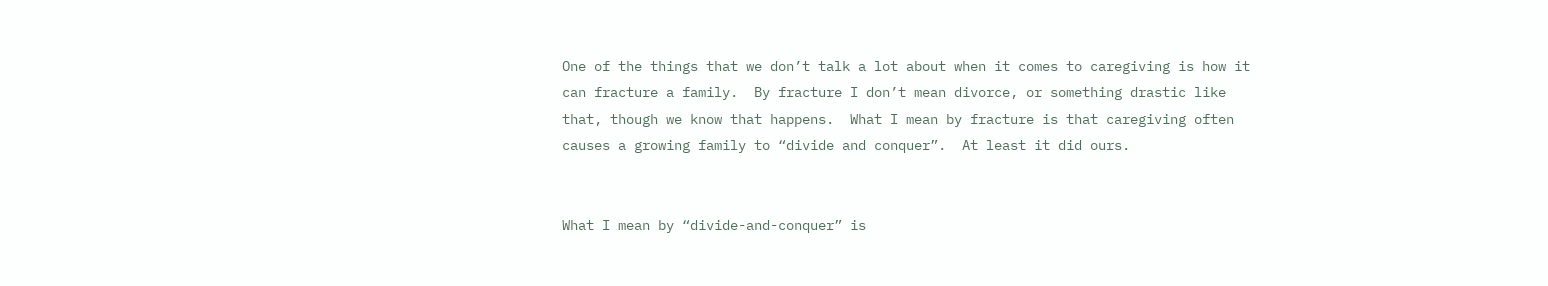One of the things that we don’t talk a lot about when it comes to caregiving is how it can fracture a family.  By fracture I don’t mean divorce, or something drastic like that, though we know that happens.  What I mean by fracture is that caregiving often causes a growing family to “divide and conquer”.  At least it did ours.


What I mean by “divide-and-conquer” is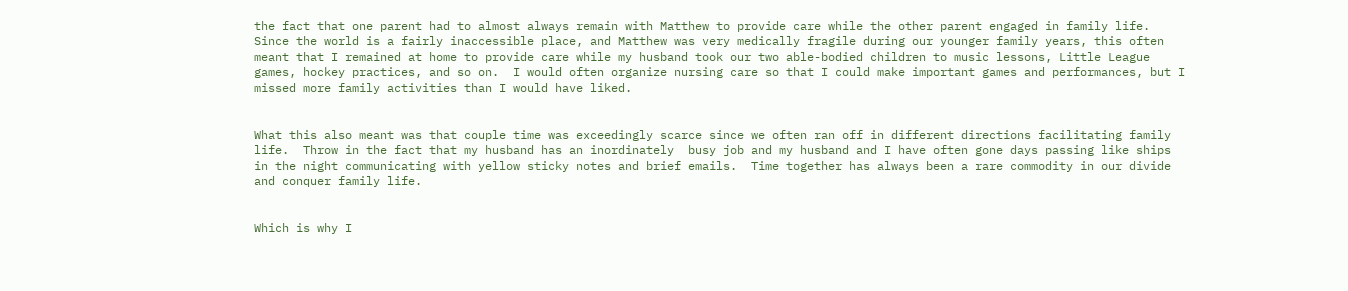the fact that one parent had to almost always remain with Matthew to provide care while the other parent engaged in family life.  Since the world is a fairly inaccessible place, and Matthew was very medically fragile during our younger family years, this often meant that I remained at home to provide care while my husband took our two able-bodied children to music lessons, Little League games, hockey practices, and so on.  I would often organize nursing care so that I could make important games and performances, but I missed more family activities than I would have liked.


What this also meant was that couple time was exceedingly scarce since we often ran off in different directions facilitating family life.  Throw in the fact that my husband has an inordinately  busy job and my husband and I have often gone days passing like ships in the night communicating with yellow sticky notes and brief emails.  Time together has always been a rare commodity in our divide and conquer family life.


Which is why I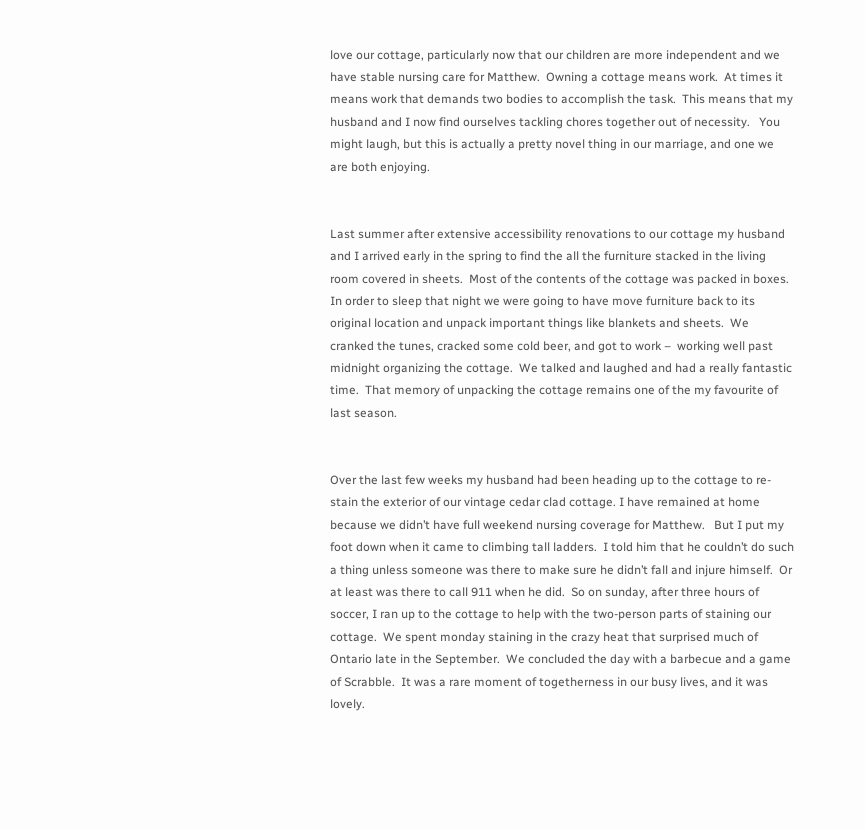love our cottage, particularly now that our children are more independent and we have stable nursing care for Matthew.  Owning a cottage means work.  At times it means work that demands two bodies to accomplish the task.  This means that my husband and I now find ourselves tackling chores together out of necessity.   You might laugh, but this is actually a pretty novel thing in our marriage, and one we are both enjoying.


Last summer after extensive accessibility renovations to our cottage my husband and I arrived early in the spring to find the all the furniture stacked in the living room covered in sheets.  Most of the contents of the cottage was packed in boxes.  In order to sleep that night we were going to have move furniture back to its original location and unpack important things like blankets and sheets.  We cranked the tunes, cracked some cold beer, and got to work –  working well past midnight organizing the cottage.  We talked and laughed and had a really fantastic time.  That memory of unpacking the cottage remains one of the my favourite of last season.


Over the last few weeks my husband had been heading up to the cottage to re-stain the exterior of our vintage cedar clad cottage. I have remained at home because we didn’t have full weekend nursing coverage for Matthew.   But I put my foot down when it came to climbing tall ladders.  I told him that he couldn’t do such a thing unless someone was there to make sure he didn’t fall and injure himself.  Or at least was there to call 911 when he did.  So on sunday, after three hours of soccer, I ran up to the cottage to help with the two-person parts of staining our cottage.  We spent monday staining in the crazy heat that surprised much of Ontario late in the September.  We concluded the day with a barbecue and a game of Scrabble.  It was a rare moment of togetherness in our busy lives, and it was lovely.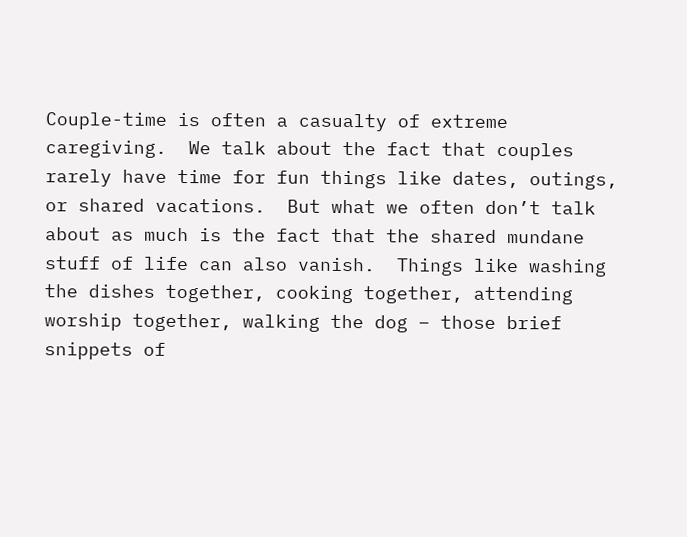Couple-time is often a casualty of extreme caregiving.  We talk about the fact that couples rarely have time for fun things like dates, outings, or shared vacations.  But what we often don’t talk about as much is the fact that the shared mundane stuff of life can also vanish.  Things like washing the dishes together, cooking together, attending worship together, walking the dog – those brief snippets of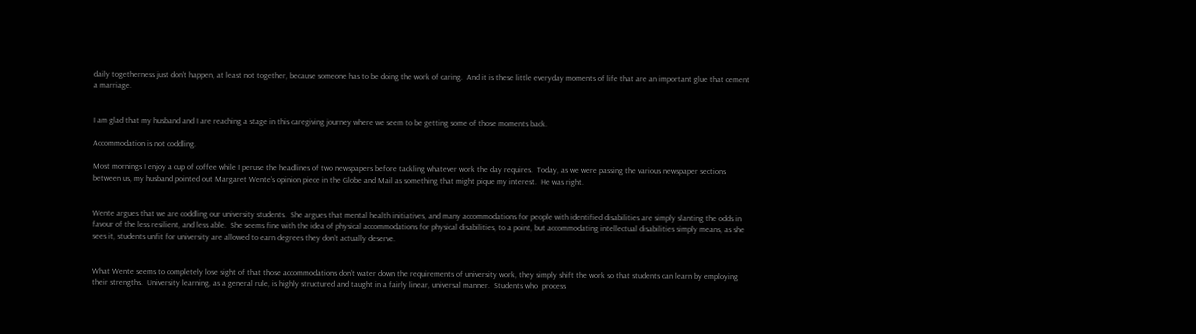daily togetherness just don’t happen, at least not together, because someone has to be doing the work of caring.  And it is these little everyday moments of life that are an important glue that cement a marriage.


I am glad that my husband and I are reaching a stage in this caregiving journey where we seem to be getting some of those moments back.

Accommodation is not coddling.

Most mornings I enjoy a cup of coffee while I peruse the headlines of two newspapers before tackling whatever work the day requires.  Today, as we were passing the various newspaper sections between us, my husband pointed out Margaret Wente’s opinion piece in the Globe and Mail as something that might pique my interest.  He was right.


Wente argues that we are coddling our university students.  She argues that mental health initiatives, and many accommodations for people with identified disabilities are simply slanting the odds in favour of the less resilient, and less able.  She seems fine with the idea of physical accommodations for physical disabilities, to a point, but accommodating intellectual disabilities simply means, as she sees it, students unfit for university are allowed to earn degrees they don’t actually deserve.


What Wente seems to completely lose sight of that those accommodations don’t water down the requirements of university work, they simply shift the work so that students can learn by employing their strengths.  University learning, as a general rule, is highly structured and taught in a fairly linear, universal manner.  Students who  process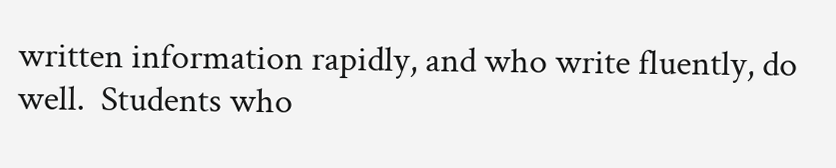written information rapidly, and who write fluently, do well.  Students who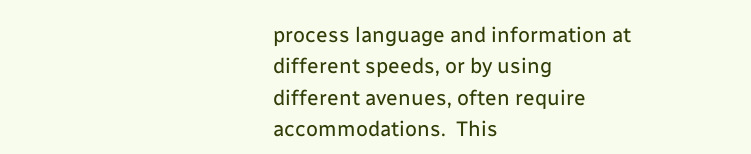process language and information at different speeds, or by using different avenues, often require accommodations.  This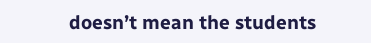doesn’t mean the students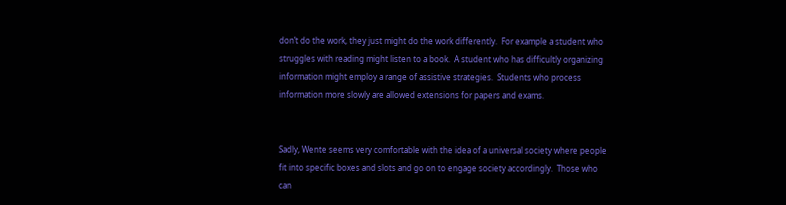don’t do the work, they just might do the work differently.  For example a student who struggles with reading might listen to a book.  A student who has difficultly organizing information might employ a range of assistive strategies.  Students who process information more slowly are allowed extensions for papers and exams.


Sadly, Wente seems very comfortable with the idea of a universal society where people fit into specific boxes and slots and go on to engage society accordingly.  Those who can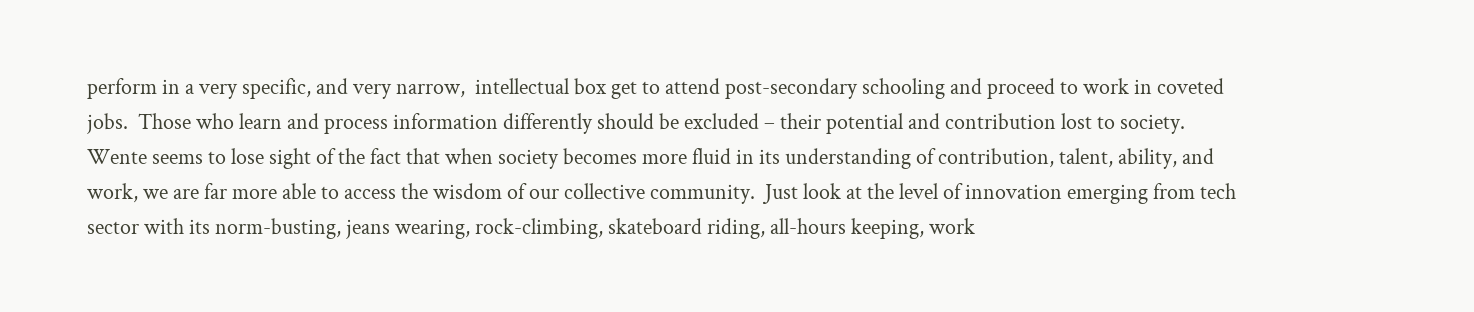perform in a very specific, and very narrow,  intellectual box get to attend post-secondary schooling and proceed to work in coveted jobs.  Those who learn and process information differently should be excluded – their potential and contribution lost to society.  Wente seems to lose sight of the fact that when society becomes more fluid in its understanding of contribution, talent, ability, and work, we are far more able to access the wisdom of our collective community.  Just look at the level of innovation emerging from tech sector with its norm-busting, jeans wearing, rock-climbing, skateboard riding, all-hours keeping, work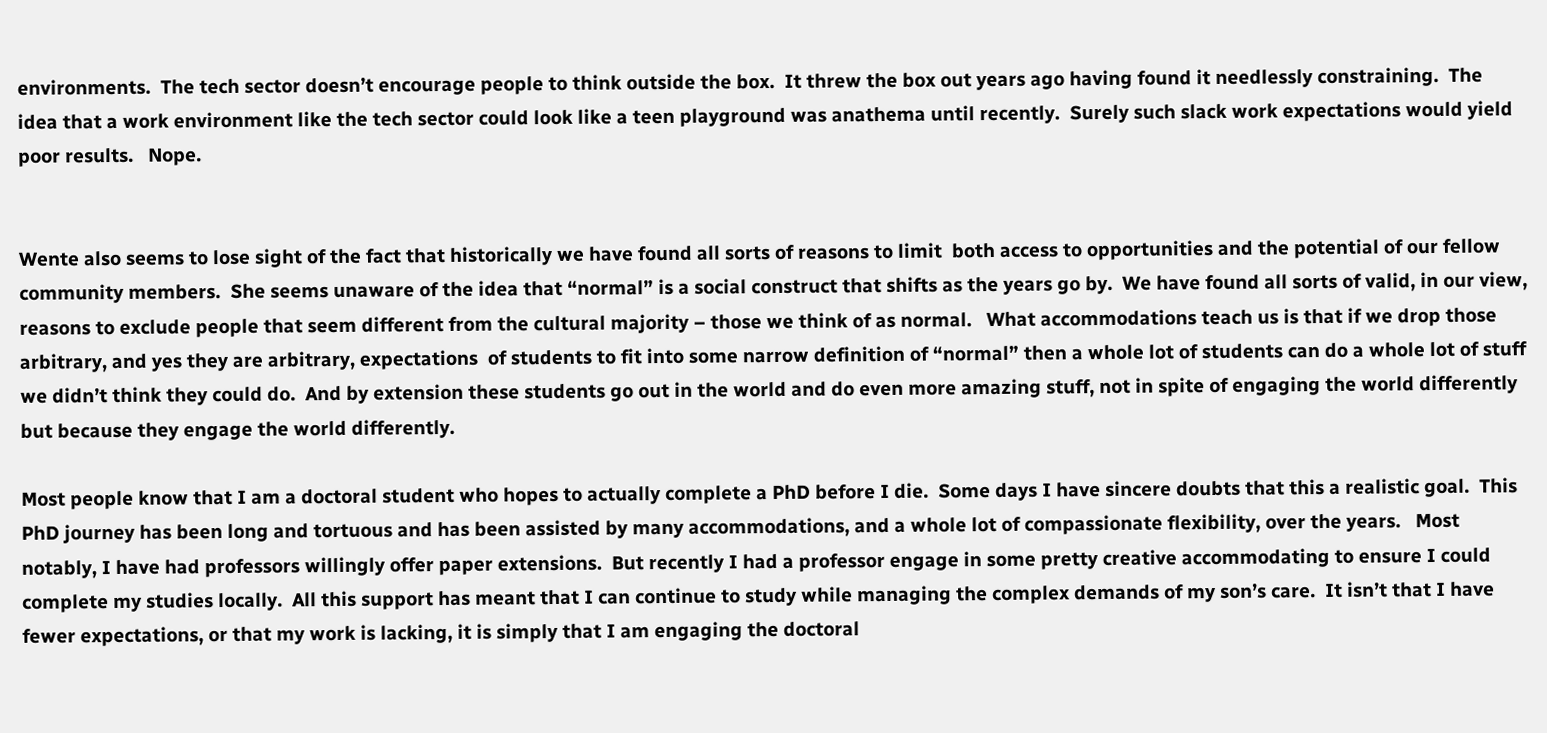environments.  The tech sector doesn’t encourage people to think outside the box.  It threw the box out years ago having found it needlessly constraining.  The idea that a work environment like the tech sector could look like a teen playground was anathema until recently.  Surely such slack work expectations would yield poor results.   Nope.


Wente also seems to lose sight of the fact that historically we have found all sorts of reasons to limit  both access to opportunities and the potential of our fellow community members.  She seems unaware of the idea that “normal” is a social construct that shifts as the years go by.  We have found all sorts of valid, in our view, reasons to exclude people that seem different from the cultural majority – those we think of as normal.   What accommodations teach us is that if we drop those arbitrary, and yes they are arbitrary, expectations  of students to fit into some narrow definition of “normal” then a whole lot of students can do a whole lot of stuff we didn’t think they could do.  And by extension these students go out in the world and do even more amazing stuff, not in spite of engaging the world differently but because they engage the world differently.

Most people know that I am a doctoral student who hopes to actually complete a PhD before I die.  Some days I have sincere doubts that this a realistic goal.  This PhD journey has been long and tortuous and has been assisted by many accommodations, and a whole lot of compassionate flexibility, over the years.   Most notably, I have had professors willingly offer paper extensions.  But recently I had a professor engage in some pretty creative accommodating to ensure I could complete my studies locally.  All this support has meant that I can continue to study while managing the complex demands of my son’s care.  It isn’t that I have fewer expectations, or that my work is lacking, it is simply that I am engaging the doctoral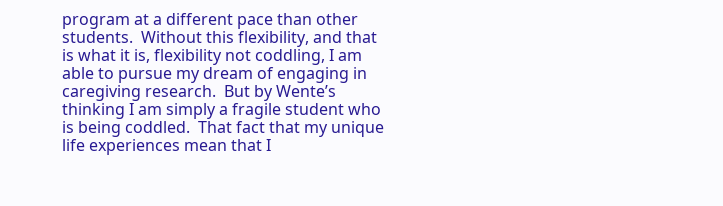program at a different pace than other students.  Without this flexibility, and that is what it is, flexibility not coddling, I am able to pursue my dream of engaging in caregiving research.  But by Wente’s thinking I am simply a fragile student who is being coddled.  That fact that my unique life experiences mean that I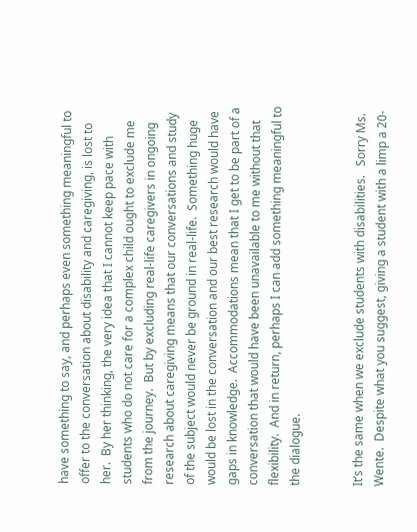have something to say, and perhaps even something meaningful to offer to the conversation about disability and caregiving, is lost to her.  By her thinking, the very idea that I cannot keep pace with students who do not care for a complex child ought to exclude me from the journey.  But by excluding real-life caregivers in ongoing research about caregiving means that our conversations and study of the subject would never be ground in real-life.  Something huge would be lost in the conversation and our best research would have gaps in knowledge.  Accommodations mean that I get to be part of a conversation that would have been unavailable to me without that flexibility.  And in return, perhaps I can add something meaningful to the dialogue.


It’s the same when we exclude students with disabilities.   Sorry Ms. Wente.  Despite what you suggest, giving a student with a limp a 20-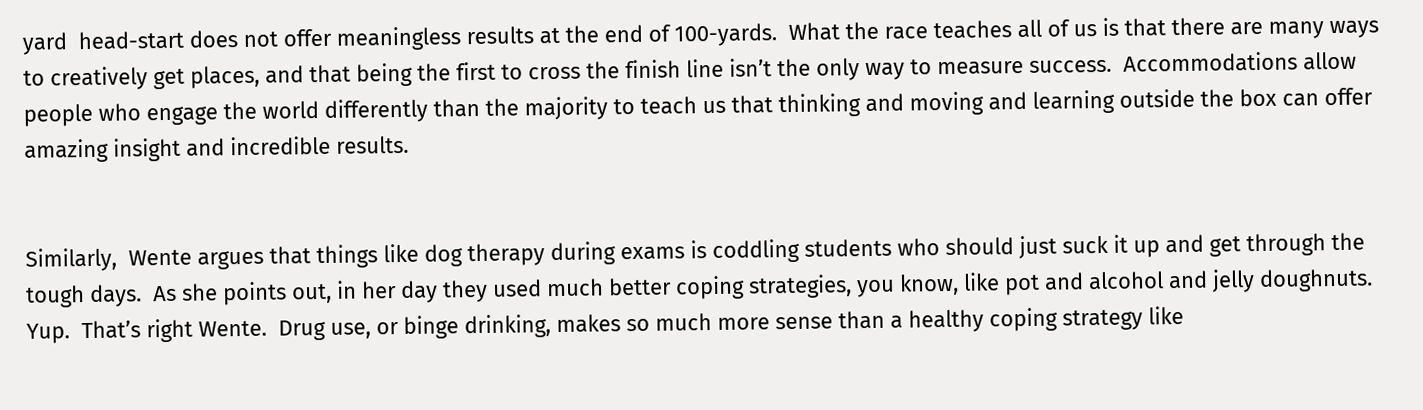yard  head-start does not offer meaningless results at the end of 100-yards.  What the race teaches all of us is that there are many ways to creatively get places, and that being the first to cross the finish line isn’t the only way to measure success.  Accommodations allow people who engage the world differently than the majority to teach us that thinking and moving and learning outside the box can offer amazing insight and incredible results.


Similarly,  Wente argues that things like dog therapy during exams is coddling students who should just suck it up and get through the tough days.  As she points out, in her day they used much better coping strategies, you know, like pot and alcohol and jelly doughnuts.  Yup.  That’s right Wente.  Drug use, or binge drinking, makes so much more sense than a healthy coping strategy like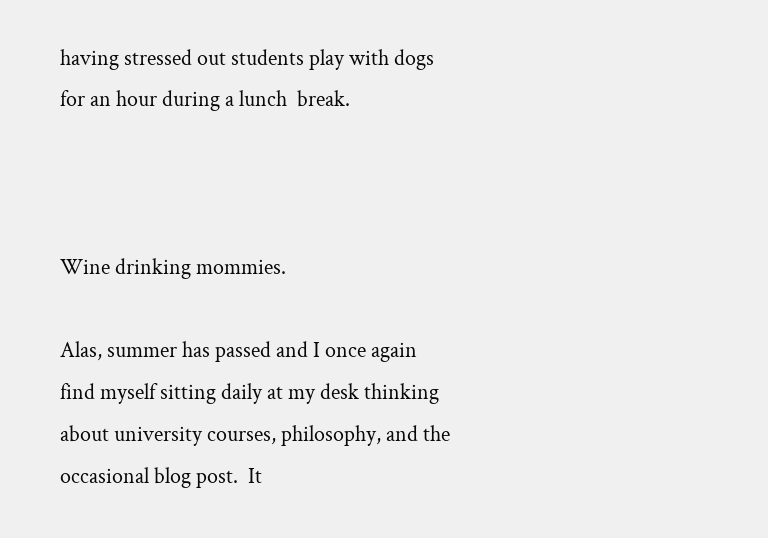having stressed out students play with dogs for an hour during a lunch  break.



Wine drinking mommies.

Alas, summer has passed and I once again find myself sitting daily at my desk thinking about university courses, philosophy, and the occasional blog post.  It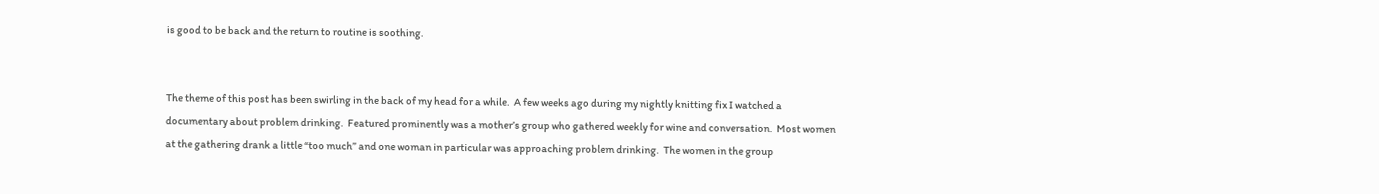is good to be back and the return to routine is soothing.


The theme of this post has been swirling in the back of my head for a while.  A few weeks ago during my nightly knitting fix I watched a documentary about problem drinking.  Featured prominently was a mother’s group who gathered weekly for wine and conversation.  Most women at the gathering drank a little “too much” and one woman in particular was approaching problem drinking.  The women in the group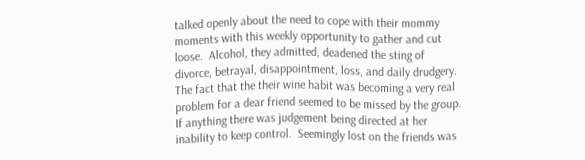talked openly about the need to cope with their mommy moments with this weekly opportunity to gather and cut loose.  Alcohol, they admitted, deadened the sting of divorce, betrayal, disappointment, loss, and daily drudgery.  The fact that the their wine habit was becoming a very real problem for a dear friend seemed to be missed by the group.  If anything there was judgement being directed at her inability to keep control.  Seemingly lost on the friends was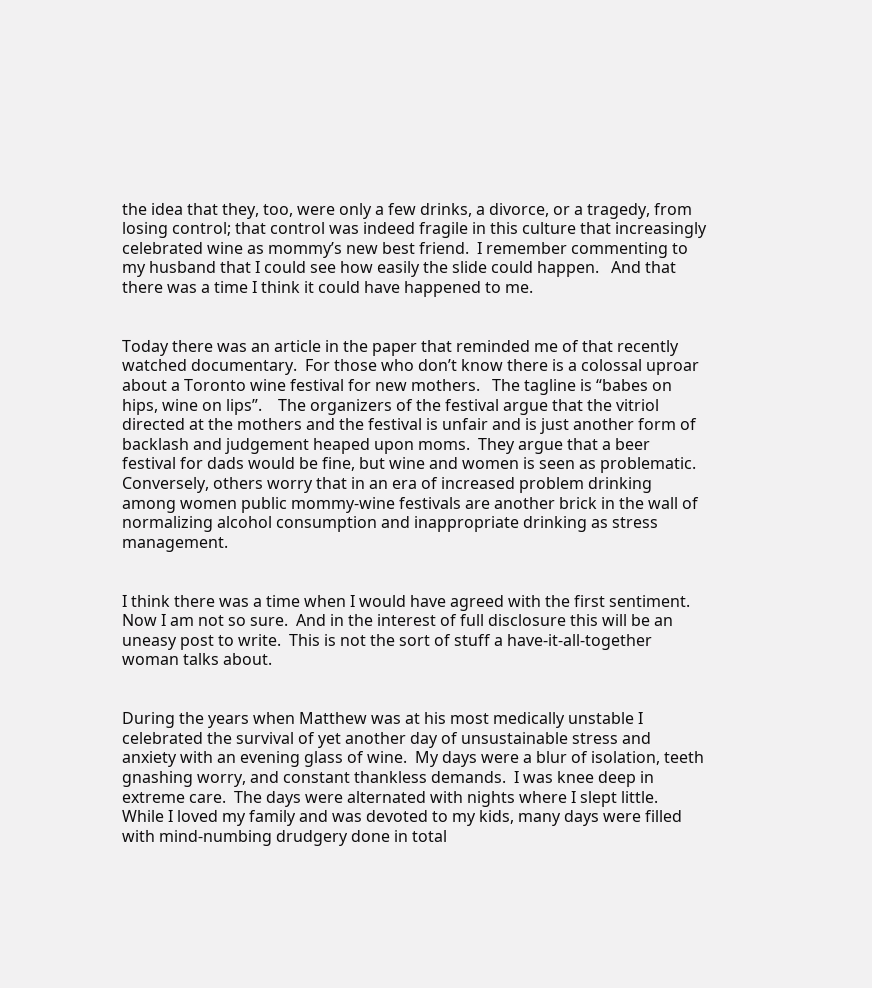the idea that they, too, were only a few drinks, a divorce, or a tragedy, from losing control; that control was indeed fragile in this culture that increasingly celebrated wine as mommy’s new best friend.  I remember commenting to my husband that I could see how easily the slide could happen.   And that there was a time I think it could have happened to me.


Today there was an article in the paper that reminded me of that recently watched documentary.  For those who don’t know there is a colossal uproar about a Toronto wine festival for new mothers.   The tagline is “babes on hips, wine on lips”.    The organizers of the festival argue that the vitriol directed at the mothers and the festival is unfair and is just another form of backlash and judgement heaped upon moms.  They argue that a beer festival for dads would be fine, but wine and women is seen as problematic.  Conversely, others worry that in an era of increased problem drinking among women public mommy-wine festivals are another brick in the wall of normalizing alcohol consumption and inappropriate drinking as stress management.


I think there was a time when I would have agreed with the first sentiment.  Now I am not so sure.  And in the interest of full disclosure this will be an uneasy post to write.  This is not the sort of stuff a have-it-all-together woman talks about.


During the years when Matthew was at his most medically unstable I celebrated the survival of yet another day of unsustainable stress and anxiety with an evening glass of wine.  My days were a blur of isolation, teeth gnashing worry, and constant thankless demands.  I was knee deep in extreme care.  The days were alternated with nights where I slept little.  While I loved my family and was devoted to my kids, many days were filled with mind-numbing drudgery done in total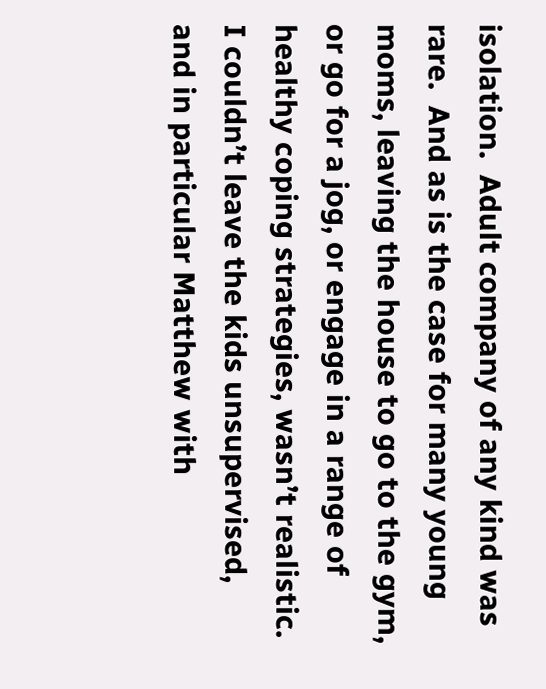isolation.  Adult company of any kind was rare.  And as is the case for many young moms, leaving the house to go to the gym, or go for a jog, or engage in a range of healthy coping strategies, wasn’t realistic. I couldn’t leave the kids unsupervised, and in particular Matthew with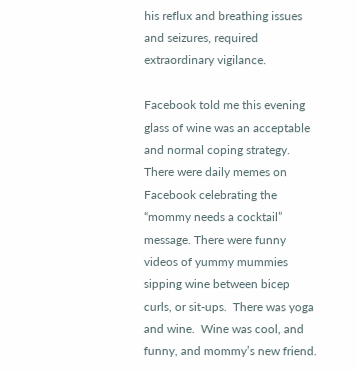his reflux and breathing issues and seizures, required extraordinary vigilance.

Facebook told me this evening glass of wine was an acceptable and normal coping strategy.  There were daily memes on Facebook celebrating the “mommy needs a cocktail” message. There were funny videos of yummy mummies sipping wine between bicep curls, or sit-ups.  There was yoga and wine.  Wine was cool, and funny, and mommy’s new friend.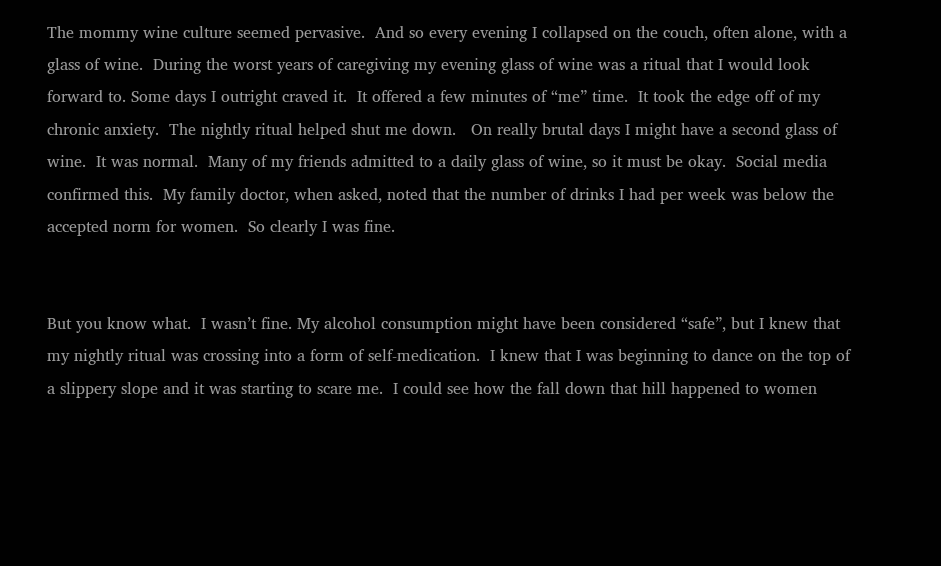The mommy wine culture seemed pervasive.  And so every evening I collapsed on the couch, often alone, with a glass of wine.  During the worst years of caregiving my evening glass of wine was a ritual that I would look forward to. Some days I outright craved it.  It offered a few minutes of “me” time.  It took the edge off of my chronic anxiety.  The nightly ritual helped shut me down.   On really brutal days I might have a second glass of wine.  It was normal.  Many of my friends admitted to a daily glass of wine, so it must be okay.  Social media confirmed this.  My family doctor, when asked, noted that the number of drinks I had per week was below the accepted norm for women.  So clearly I was fine.


But you know what.  I wasn’t fine. My alcohol consumption might have been considered “safe”, but I knew that my nightly ritual was crossing into a form of self-medication.  I knew that I was beginning to dance on the top of a slippery slope and it was starting to scare me.  I could see how the fall down that hill happened to women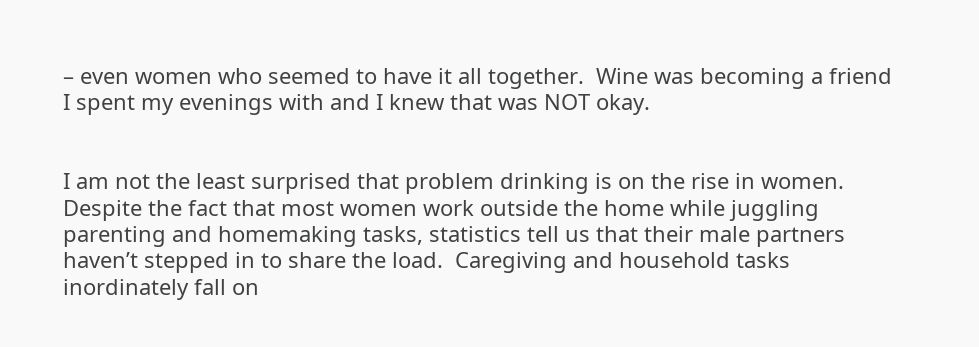– even women who seemed to have it all together.  Wine was becoming a friend I spent my evenings with and I knew that was NOT okay.


I am not the least surprised that problem drinking is on the rise in women.  Despite the fact that most women work outside the home while juggling parenting and homemaking tasks, statistics tell us that their male partners haven’t stepped in to share the load.  Caregiving and household tasks inordinately fall on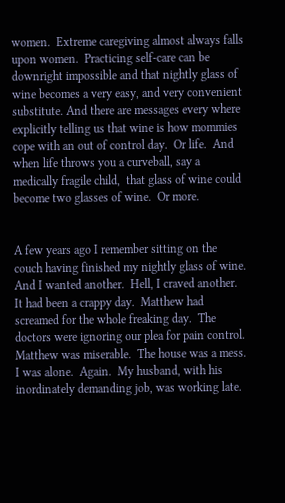women.  Extreme caregiving almost always falls upon women.  Practicing self-care can be downright impossible and that nightly glass of wine becomes a very easy, and very convenient substitute. And there are messages every where explicitly telling us that wine is how mommies cope with an out of control day.  Or life.  And when life throws you a curveball, say a medically fragile child,  that glass of wine could become two glasses of wine.  Or more.


A few years ago I remember sitting on the couch having finished my nightly glass of wine.  And I wanted another.  Hell, I craved another.  It had been a crappy day.  Matthew had screamed for the whole freaking day.  The doctors were ignoring our plea for pain control.  Matthew was miserable.  The house was a mess.  I was alone.  Again.  My husband, with his inordinately demanding job, was working late.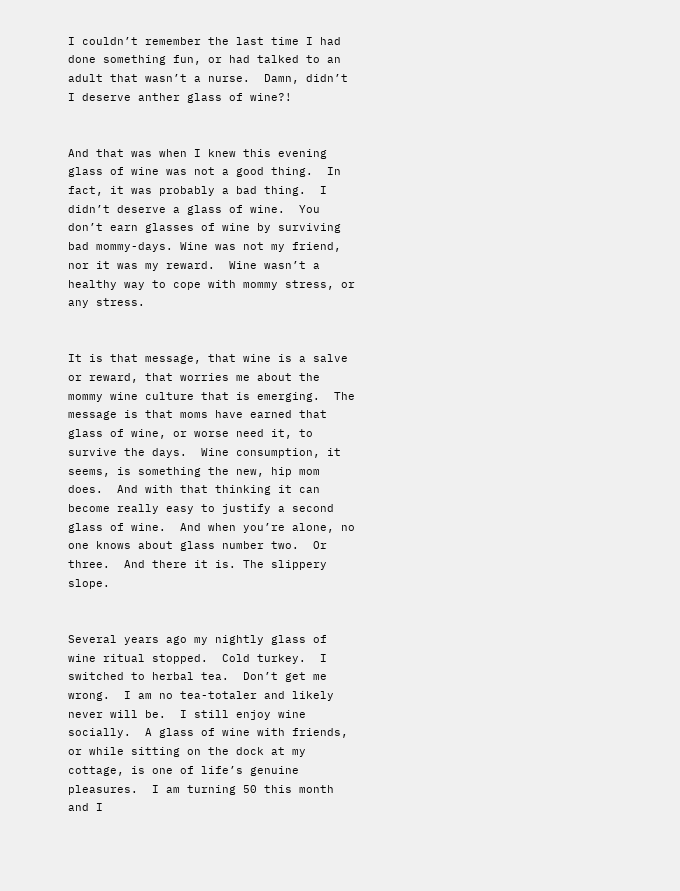I couldn’t remember the last time I had done something fun, or had talked to an adult that wasn’t a nurse.  Damn, didn’t I deserve anther glass of wine?!


And that was when I knew this evening glass of wine was not a good thing.  In fact, it was probably a bad thing.  I didn’t deserve a glass of wine.  You don’t earn glasses of wine by surviving bad mommy-days. Wine was not my friend, nor it was my reward.  Wine wasn’t a healthy way to cope with mommy stress, or any stress.


It is that message, that wine is a salve or reward, that worries me about the mommy wine culture that is emerging.  The message is that moms have earned that glass of wine, or worse need it, to survive the days.  Wine consumption, it seems, is something the new, hip mom does.  And with that thinking it can become really easy to justify a second glass of wine.  And when you’re alone, no one knows about glass number two.  Or three.  And there it is. The slippery slope.


Several years ago my nightly glass of wine ritual stopped.  Cold turkey.  I switched to herbal tea.  Don’t get me wrong.  I am no tea-totaler and likely never will be.  I still enjoy wine socially.  A glass of wine with friends, or while sitting on the dock at my cottage, is one of life’s genuine pleasures.  I am turning 50 this month and I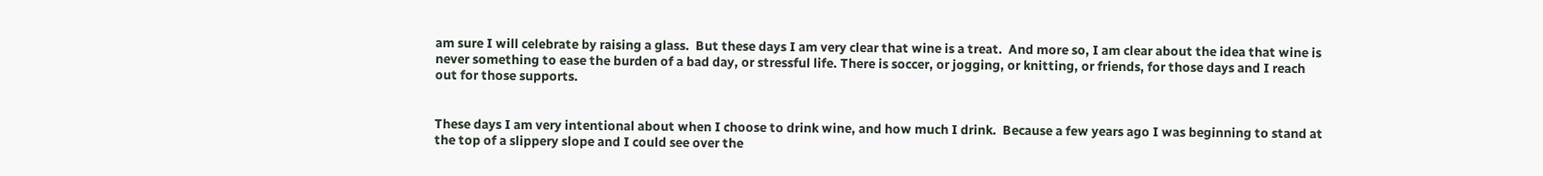am sure I will celebrate by raising a glass.  But these days I am very clear that wine is a treat.  And more so, I am clear about the idea that wine is never something to ease the burden of a bad day, or stressful life. There is soccer, or jogging, or knitting, or friends, for those days and I reach out for those supports.


These days I am very intentional about when I choose to drink wine, and how much I drink.  Because a few years ago I was beginning to stand at the top of a slippery slope and I could see over the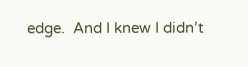edge.  And I knew I didn’t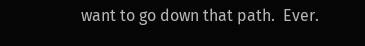want to go down that path.  Ever.